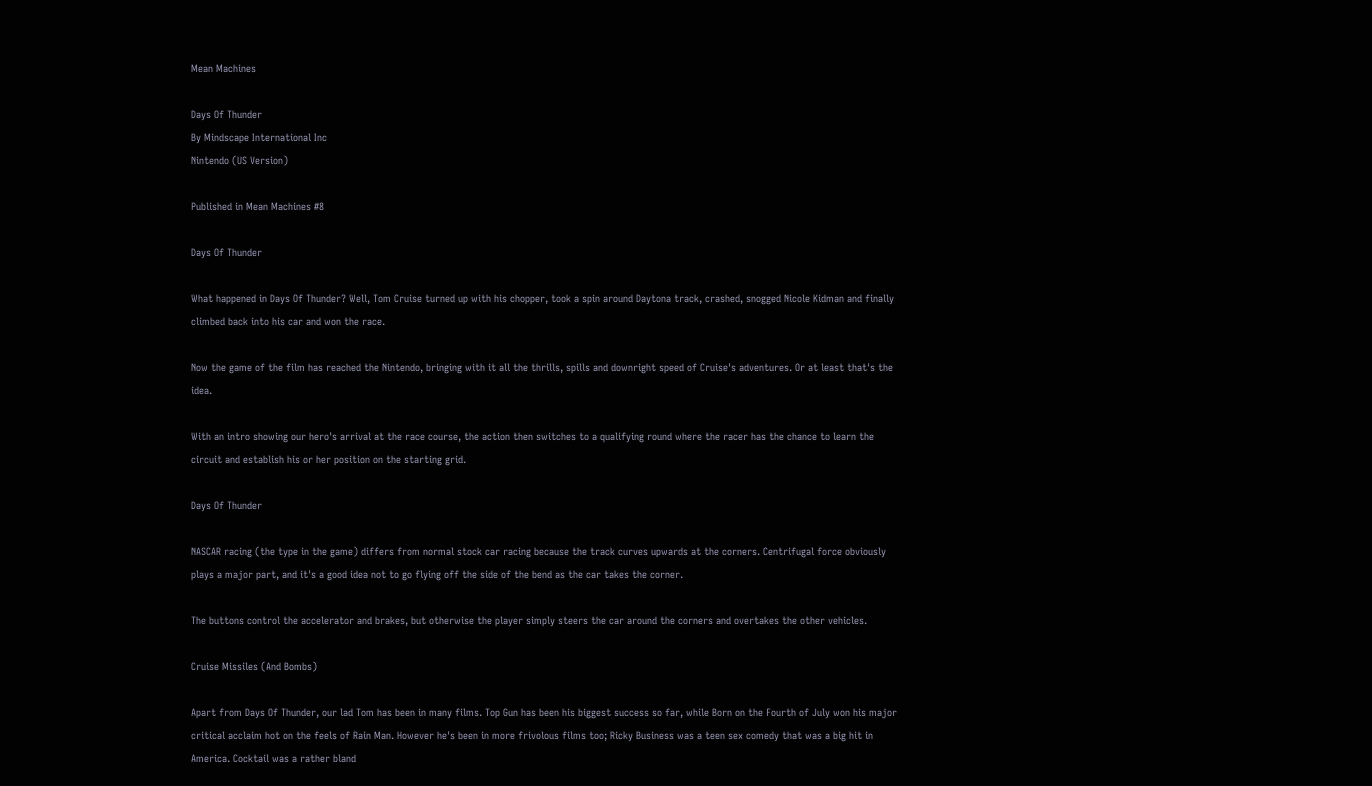Mean Machines

Days Of Thunder
By Mindscape International Inc
Nintendo (US Version)

Published in Mean Machines #8

Days Of Thunder

What happened in Days Of Thunder? Well, Tom Cruise turned up with his chopper, took a spin around Daytona track, crashed, snogged Nicole Kidman and finally climbed back into his car and won the race.

Now the game of the film has reached the Nintendo, bringing with it all the thrills, spills and downright speed of Cruise's adventures. Or at least that's the idea.

With an intro showing our hero's arrival at the race course, the action then switches to a qualifying round where the racer has the chance to learn the circuit and establish his or her position on the starting grid.

Days Of Thunder

NASCAR racing (the type in the game) differs from normal stock car racing because the track curves upwards at the corners. Centrifugal force obviously plays a major part, and it's a good idea not to go flying off the side of the bend as the car takes the corner.

The buttons control the accelerator and brakes, but otherwise the player simply steers the car around the corners and overtakes the other vehicles.

Cruise Missiles (And Bombs)

Apart from Days Of Thunder, our lad Tom has been in many films. Top Gun has been his biggest success so far, while Born on the Fourth of July won his major critical acclaim hot on the feels of Rain Man. However he's been in more frivolous films too; Ricky Business was a teen sex comedy that was a big hit in America. Cocktail was a rather bland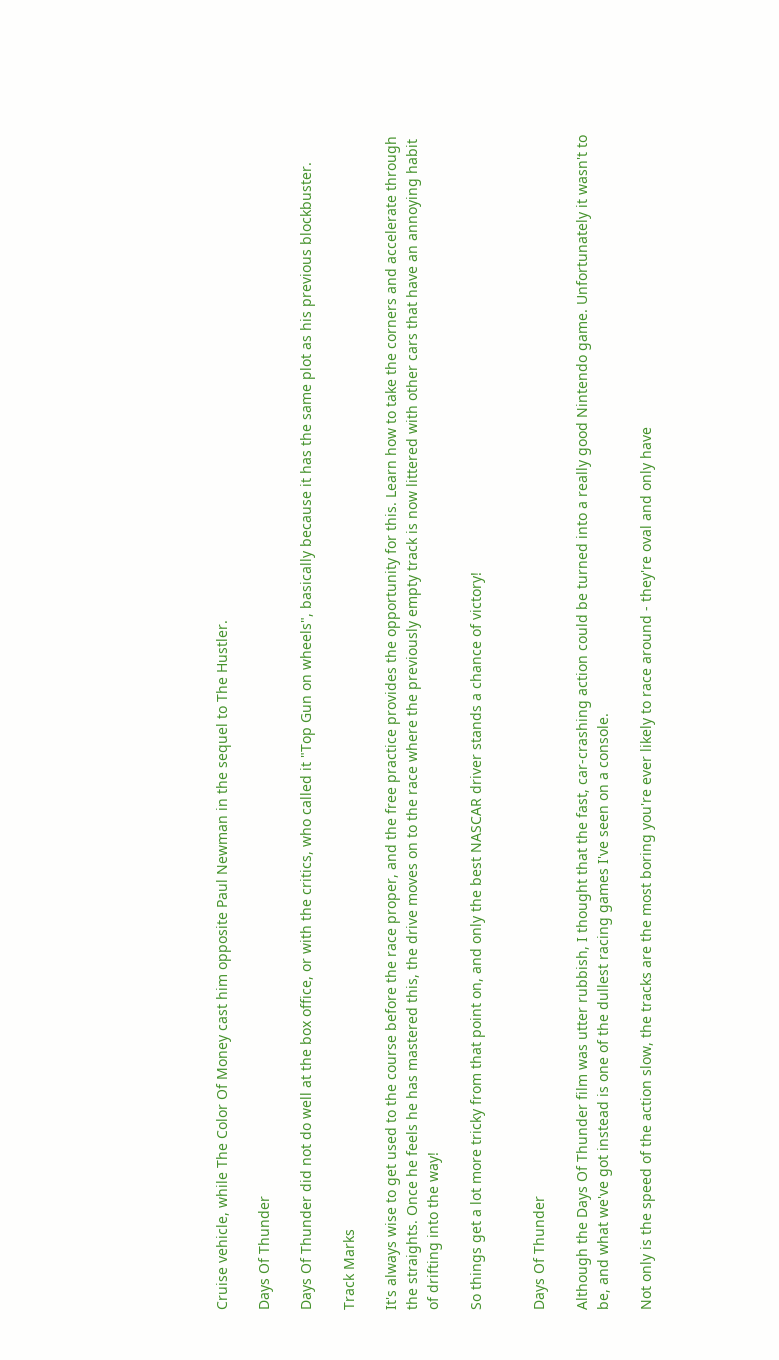Cruise vehicle, while The Color Of Money cast him opposite Paul Newman in the sequel to The Hustler.

Days Of Thunder

Days Of Thunder did not do well at the box office, or with the critics, who called it "Top Gun on wheels", basically because it has the same plot as his previous blockbuster.

Track Marks

It's always wise to get used to the course before the race proper, and the free practice provides the opportunity for this. Learn how to take the corners and accelerate through the straights. Once he feels he has mastered this, the drive moves on to the race where the previously empty track is now littered with other cars that have an annoying habit of drifting into the way!

So things get a lot more tricky from that point on, and only the best NASCAR driver stands a chance of victory!


Days Of Thunder

Although the Days Of Thunder film was utter rubbish, I thought that the fast, car-crashing action could be turned into a really good Nintendo game. Unfortunately it wasn't to be, and what we've got instead is one of the dullest racing games I've seen on a console.

Not only is the speed of the action slow, the tracks are the most boring you're ever likely to race around - they're oval and only have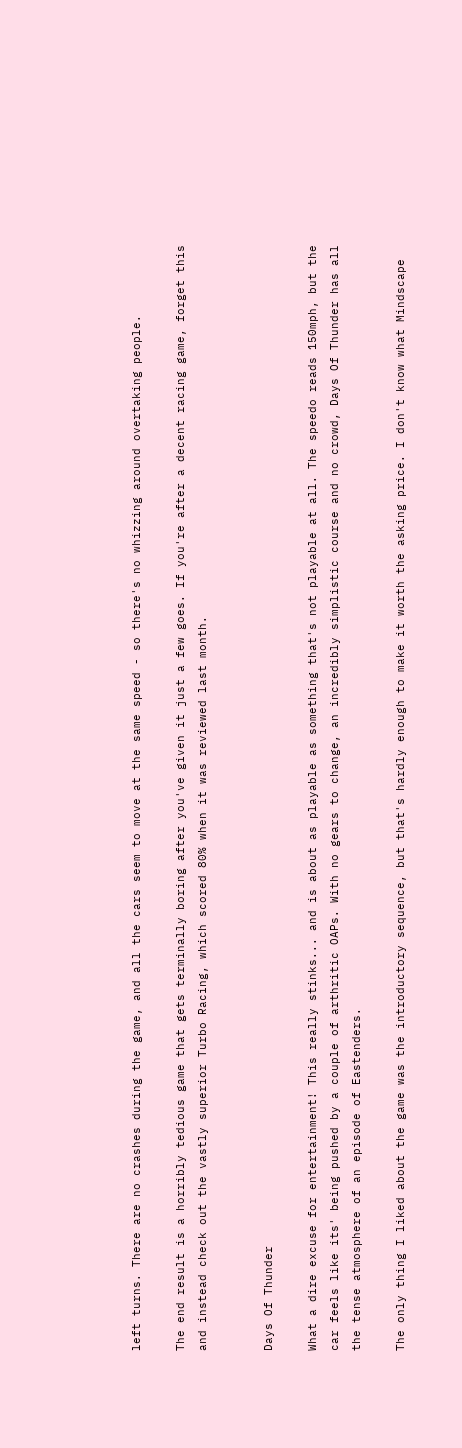left turns. There are no crashes during the game, and all the cars seem to move at the same speed - so there's no whizzing around overtaking people.

The end result is a horribly tedious game that gets terminally boring after you've given it just a few goes. If you're after a decent racing game, forget this and instead check out the vastly superior Turbo Racing, which scored 80% when it was reviewed last month.


Days Of Thunder

What a dire excuse for entertainment! This really stinks... and is about as playable as something that's not playable at all. The speedo reads 150mph, but the car feels like its' being pushed by a couple of arthritic OAPs. With no gears to change, an incredibly simplistic course and no crowd, Days Of Thunder has all the tense atmosphere of an episode of Eastenders.

The only thing I liked about the game was the introductory sequence, but that's hardly enough to make it worth the asking price. I don't know what Mindscape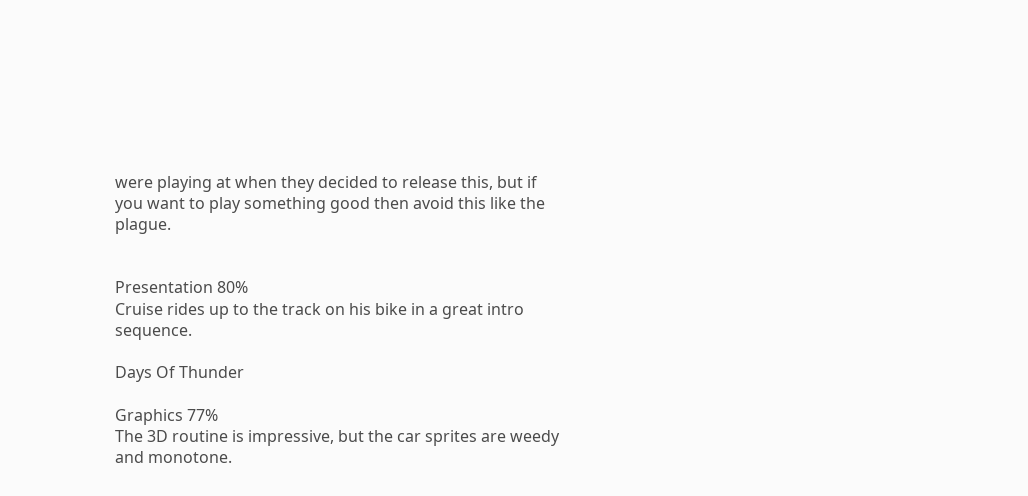were playing at when they decided to release this, but if you want to play something good then avoid this like the plague.


Presentation 80%
Cruise rides up to the track on his bike in a great intro sequence.

Days Of Thunder

Graphics 77%
The 3D routine is impressive, but the car sprites are weedy and monotone.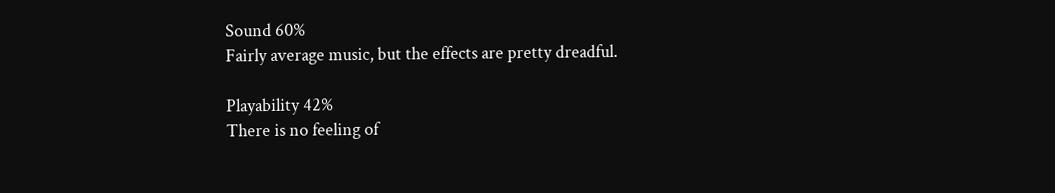Sound 60%
Fairly average music, but the effects are pretty dreadful.

Playability 42%
There is no feeling of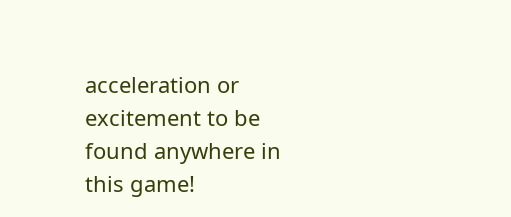acceleration or excitement to be found anywhere in this game!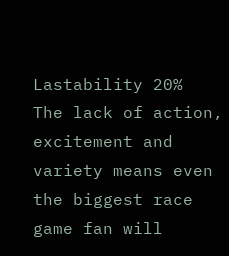Lastability 20%
The lack of action, excitement and variety means even the biggest race game fan will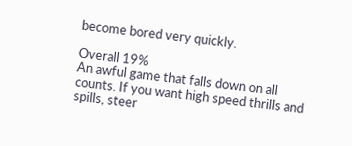become bored very quickly.

Overall 19%
An awful game that falls down on all counts. If you want high speed thrills and spills, steer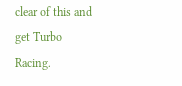clear of this and get Turbo Racing.